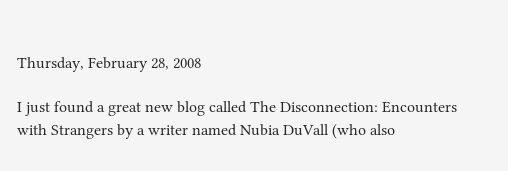Thursday, February 28, 2008

I just found a great new blog called The Disconnection: Encounters with Strangers by a writer named Nubia DuVall (who also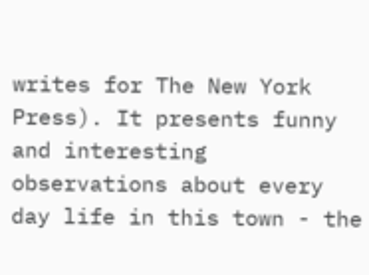writes for The New York Press). It presents funny and interesting observations about every day life in this town - the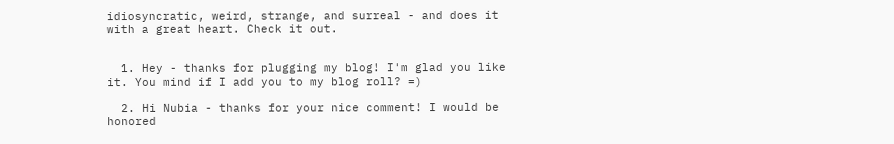idiosyncratic, weird, strange, and surreal - and does it with a great heart. Check it out.


  1. Hey - thanks for plugging my blog! I'm glad you like it. You mind if I add you to my blog roll? =)

  2. Hi Nubia - thanks for your nice comment! I would be honored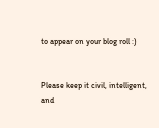to appear on your blog roll :)


Please keep it civil, intelligent, and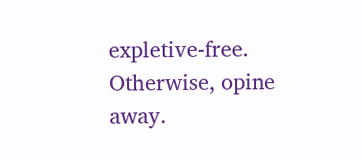expletive-free. Otherwise, opine away.